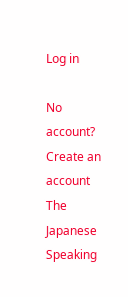Log in

No account? Create an account
The Japanese Speaking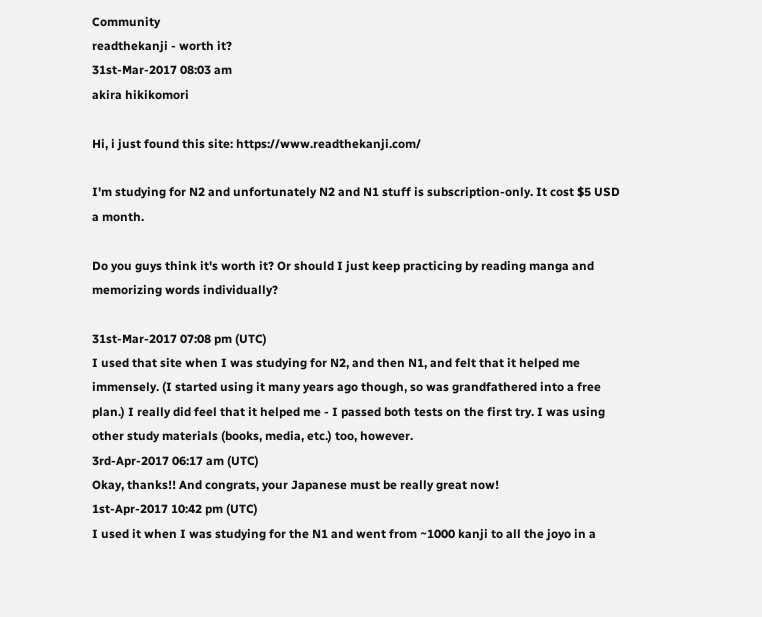Community
readthekanji - worth it?
31st-Mar-2017 08:03 am
akira hikikomori

Hi, i just found this site: https://www.readthekanji.com/

I'm studying for N2 and unfortunately N2 and N1 stuff is subscription-only. It cost $5 USD a month.

Do you guys think it's worth it? Or should I just keep practicing by reading manga and memorizing words individually?

31st-Mar-2017 07:08 pm (UTC)
I used that site when I was studying for N2, and then N1, and felt that it helped me immensely. (I started using it many years ago though, so was grandfathered into a free plan.) I really did feel that it helped me - I passed both tests on the first try. I was using other study materials (books, media, etc.) too, however.
3rd-Apr-2017 06:17 am (UTC)
Okay, thanks!! And congrats, your Japanese must be really great now!
1st-Apr-2017 10:42 pm (UTC)
I used it when I was studying for the N1 and went from ~1000 kanji to all the joyo in a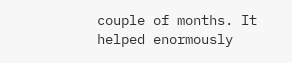couple of months. It helped enormously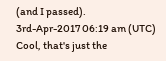(and I passed).
3rd-Apr-2017 06:19 am (UTC)
Cool, that's just the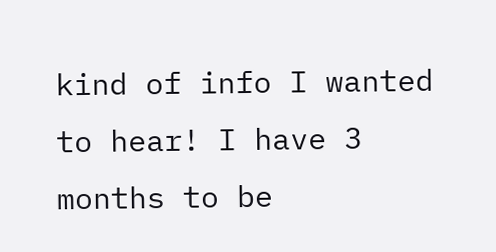kind of info I wanted to hear! I have 3 months to be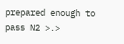prepared enough to pass N2 >.>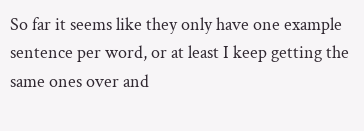So far it seems like they only have one example sentence per word, or at least I keep getting the same ones over and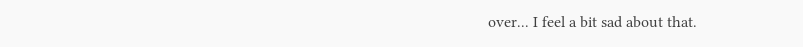over... I feel a bit sad about that.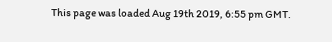This page was loaded Aug 19th 2019, 6:55 pm GMT.